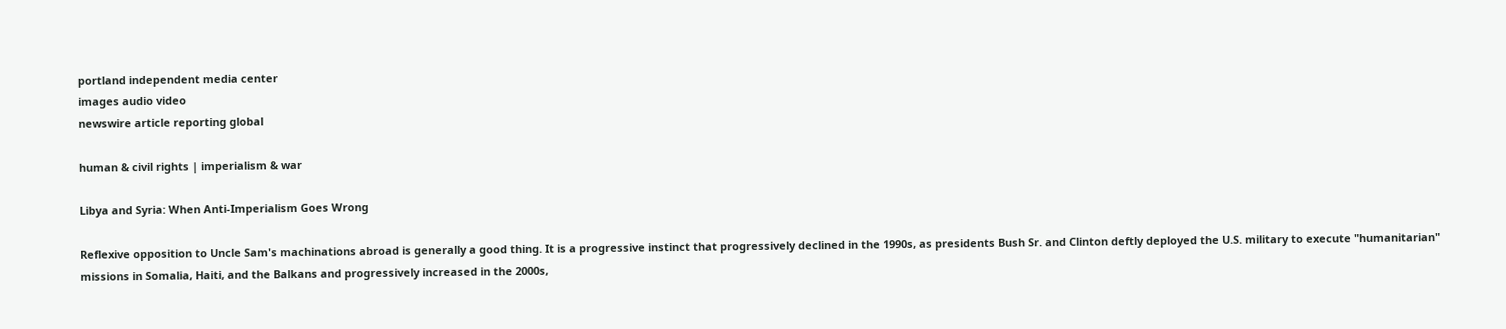portland independent media center
images audio video
newswire article reporting global

human & civil rights | imperialism & war

Libya and Syria: When Anti-Imperialism Goes Wrong

Reflexive opposition to Uncle Sam's machinations abroad is generally a good thing. It is a progressive instinct that progressively declined in the 1990s, as presidents Bush Sr. and Clinton deftly deployed the U.S. military to execute "humanitarian" missions in Somalia, Haiti, and the Balkans and progressively increased in the 2000s,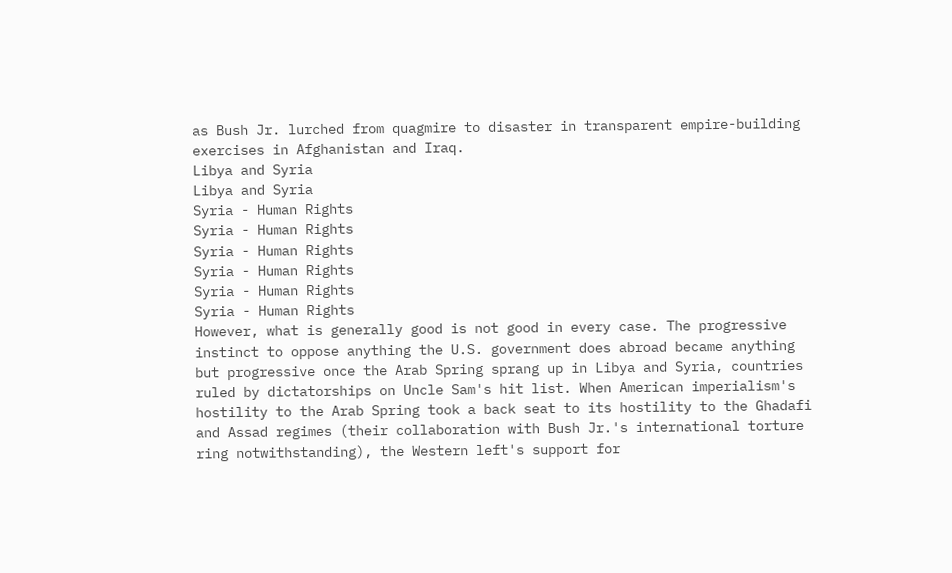as Bush Jr. lurched from quagmire to disaster in transparent empire-building exercises in Afghanistan and Iraq.
Libya and Syria
Libya and Syria
Syria - Human Rights
Syria - Human Rights
Syria - Human Rights
Syria - Human Rights
Syria - Human Rights
Syria - Human Rights
However, what is generally good is not good in every case. The progressive instinct to oppose anything the U.S. government does abroad became anything but progressive once the Arab Spring sprang up in Libya and Syria, countries ruled by dictatorships on Uncle Sam's hit list. When American imperialism's hostility to the Arab Spring took a back seat to its hostility to the Ghadafi and Assad regimes (their collaboration with Bush Jr.'s international torture ring notwithstanding), the Western left's support for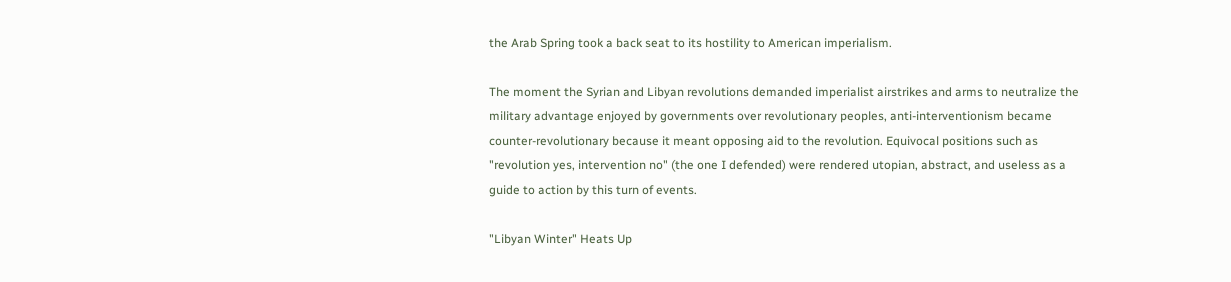the Arab Spring took a back seat to its hostility to American imperialism.

The moment the Syrian and Libyan revolutions demanded imperialist airstrikes and arms to neutralize the military advantage enjoyed by governments over revolutionary peoples, anti-interventionism became counter-revolutionary because it meant opposing aid to the revolution. Equivocal positions such as "revolution yes, intervention no" (the one I defended) were rendered utopian, abstract, and useless as a guide to action by this turn of events.

"Libyan Winter" Heats Up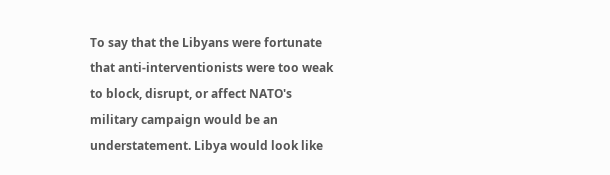To say that the Libyans were fortunate that anti-interventionists were too weak to block, disrupt, or affect NATO's military campaign would be an understatement. Libya would look like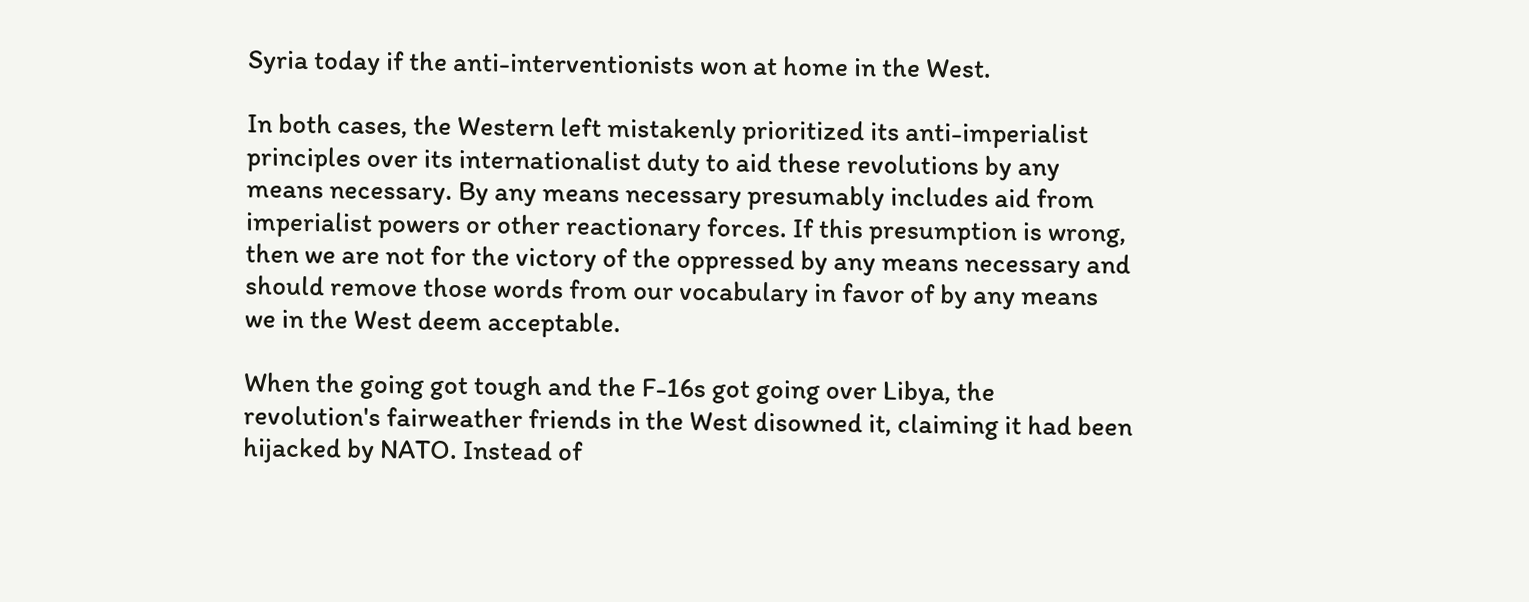Syria today if the anti-interventionists won at home in the West.

In both cases, the Western left mistakenly prioritized its anti-imperialist principles over its internationalist duty to aid these revolutions by any means necessary. By any means necessary presumably includes aid from imperialist powers or other reactionary forces. If this presumption is wrong, then we are not for the victory of the oppressed by any means necessary and should remove those words from our vocabulary in favor of by any means we in the West deem acceptable.

When the going got tough and the F-16s got going over Libya, the revolution's fairweather friends in the West disowned it, claiming it had been hijacked by NATO. Instead of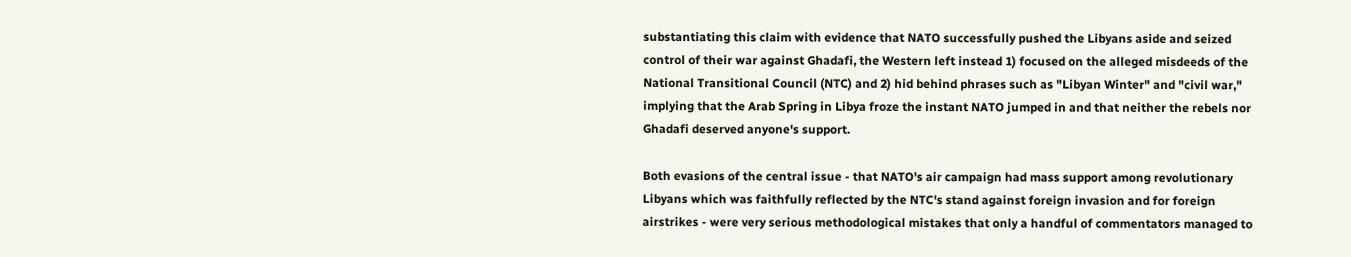substantiating this claim with evidence that NATO successfully pushed the Libyans aside and seized control of their war against Ghadafi, the Western left instead 1) focused on the alleged misdeeds of the National Transitional Council (NTC) and 2) hid behind phrases such as "Libyan Winter" and "civil war," implying that the Arab Spring in Libya froze the instant NATO jumped in and that neither the rebels nor Ghadafi deserved anyone's support.

Both evasions of the central issue - that NATO's air campaign had mass support among revolutionary Libyans which was faithfully reflected by the NTC's stand against foreign invasion and for foreign airstrikes - were very serious methodological mistakes that only a handful of commentators managed to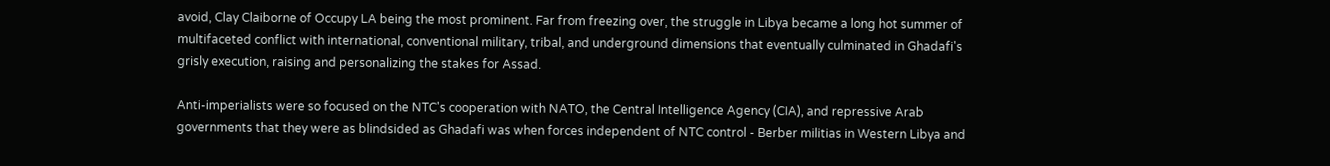avoid, Clay Claiborne of Occupy LA being the most prominent. Far from freezing over, the struggle in Libya became a long hot summer of multifaceted conflict with international, conventional military, tribal, and underground dimensions that eventually culminated in Ghadafi's grisly execution, raising and personalizing the stakes for Assad.

Anti-imperialists were so focused on the NTC's cooperation with NATO, the Central Intelligence Agency (CIA), and repressive Arab governments that they were as blindsided as Ghadafi was when forces independent of NTC control - Berber militias in Western Libya and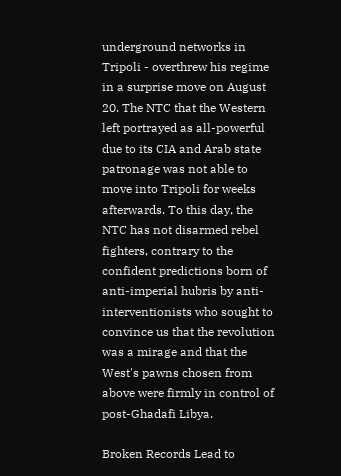underground networks in Tripoli - overthrew his regime in a surprise move on August 20. The NTC that the Western left portrayed as all-powerful due to its CIA and Arab state patronage was not able to move into Tripoli for weeks afterwards. To this day, the NTC has not disarmed rebel fighters, contrary to the confident predictions born of anti-imperial hubris by anti-interventionists who sought to convince us that the revolution was a mirage and that the West's pawns chosen from above were firmly in control of post-Ghadafi Libya.

Broken Records Lead to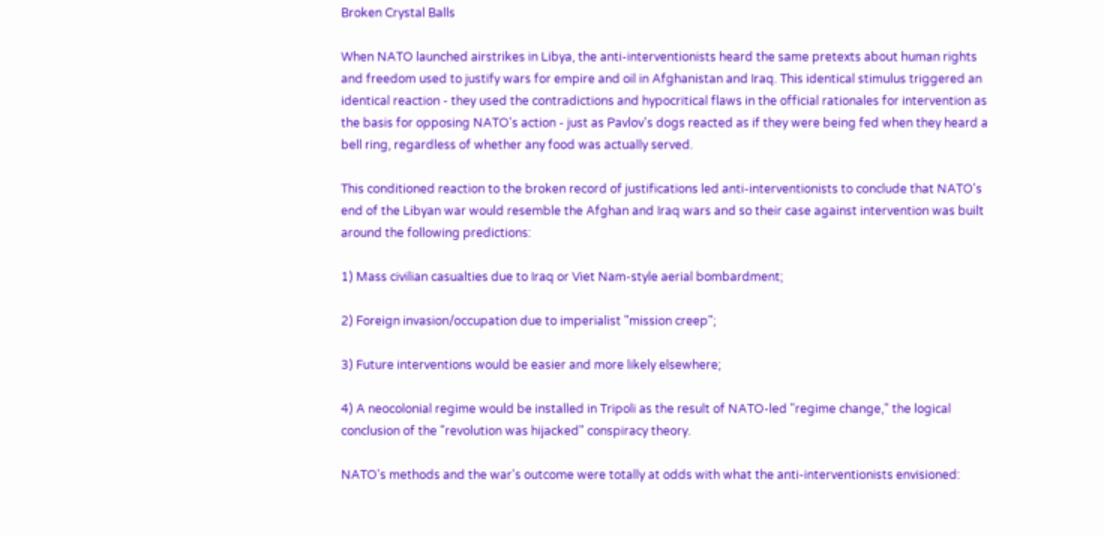Broken Crystal Balls

When NATO launched airstrikes in Libya, the anti-interventionists heard the same pretexts about human rights and freedom used to justify wars for empire and oil in Afghanistan and Iraq. This identical stimulus triggered an identical reaction - they used the contradictions and hypocritical flaws in the official rationales for intervention as the basis for opposing NATO's action - just as Pavlov's dogs reacted as if they were being fed when they heard a bell ring, regardless of whether any food was actually served.

This conditioned reaction to the broken record of justifications led anti-interventionists to conclude that NATO's end of the Libyan war would resemble the Afghan and Iraq wars and so their case against intervention was built around the following predictions:

1) Mass civilian casualties due to Iraq or Viet Nam-style aerial bombardment;

2) Foreign invasion/occupation due to imperialist "mission creep";

3) Future interventions would be easier and more likely elsewhere;

4) A neocolonial regime would be installed in Tripoli as the result of NATO-led "regime change," the logical conclusion of the "revolution was hijacked" conspiracy theory.

NATO's methods and the war's outcome were totally at odds with what the anti-interventionists envisioned: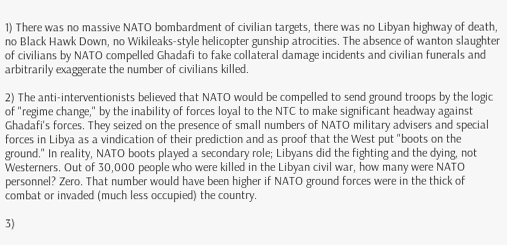1) There was no massive NATO bombardment of civilian targets, there was no Libyan highway of death, no Black Hawk Down, no Wikileaks-style helicopter gunship atrocities. The absence of wanton slaughter of civilians by NATO compelled Ghadafi to fake collateral damage incidents and civilian funerals and arbitrarily exaggerate the number of civilians killed.

2) The anti-interventionists believed that NATO would be compelled to send ground troops by the logic of "regime change," by the inability of forces loyal to the NTC to make significant headway against Ghadafi's forces. They seized on the presence of small numbers of NATO military advisers and special forces in Libya as a vindication of their prediction and as proof that the West put "boots on the ground." In reality, NATO boots played a secondary role; Libyans did the fighting and the dying, not Westerners. Out of 30,000 people who were killed in the Libyan civil war, how many were NATO personnel? Zero. That number would have been higher if NATO ground forces were in the thick of combat or invaded (much less occupied) the country.

3)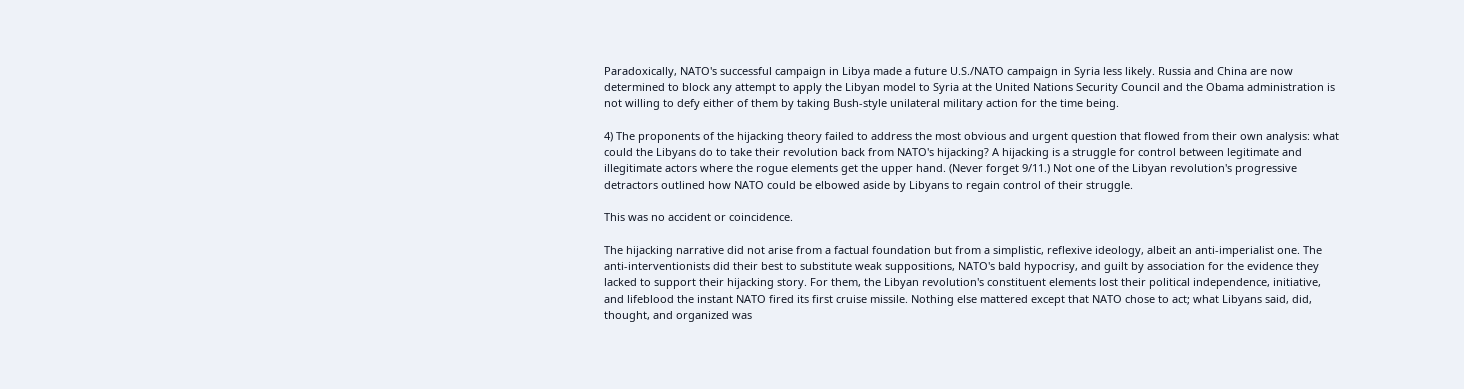Paradoxically, NATO's successful campaign in Libya made a future U.S./NATO campaign in Syria less likely. Russia and China are now determined to block any attempt to apply the Libyan model to Syria at the United Nations Security Council and the Obama administration is not willing to defy either of them by taking Bush-style unilateral military action for the time being.

4) The proponents of the hijacking theory failed to address the most obvious and urgent question that flowed from their own analysis: what could the Libyans do to take their revolution back from NATO's hijacking? A hijacking is a struggle for control between legitimate and illegitimate actors where the rogue elements get the upper hand. (Never forget 9/11.) Not one of the Libyan revolution's progressive detractors outlined how NATO could be elbowed aside by Libyans to regain control of their struggle.

This was no accident or coincidence.

The hijacking narrative did not arise from a factual foundation but from a simplistic, reflexive ideology, albeit an anti-imperialist one. The anti-interventionists did their best to substitute weak suppositions, NATO's bald hypocrisy, and guilt by association for the evidence they lacked to support their hijacking story. For them, the Libyan revolution's constituent elements lost their political independence, initiative, and lifeblood the instant NATO fired its first cruise missile. Nothing else mattered except that NATO chose to act; what Libyans said, did, thought, and organized was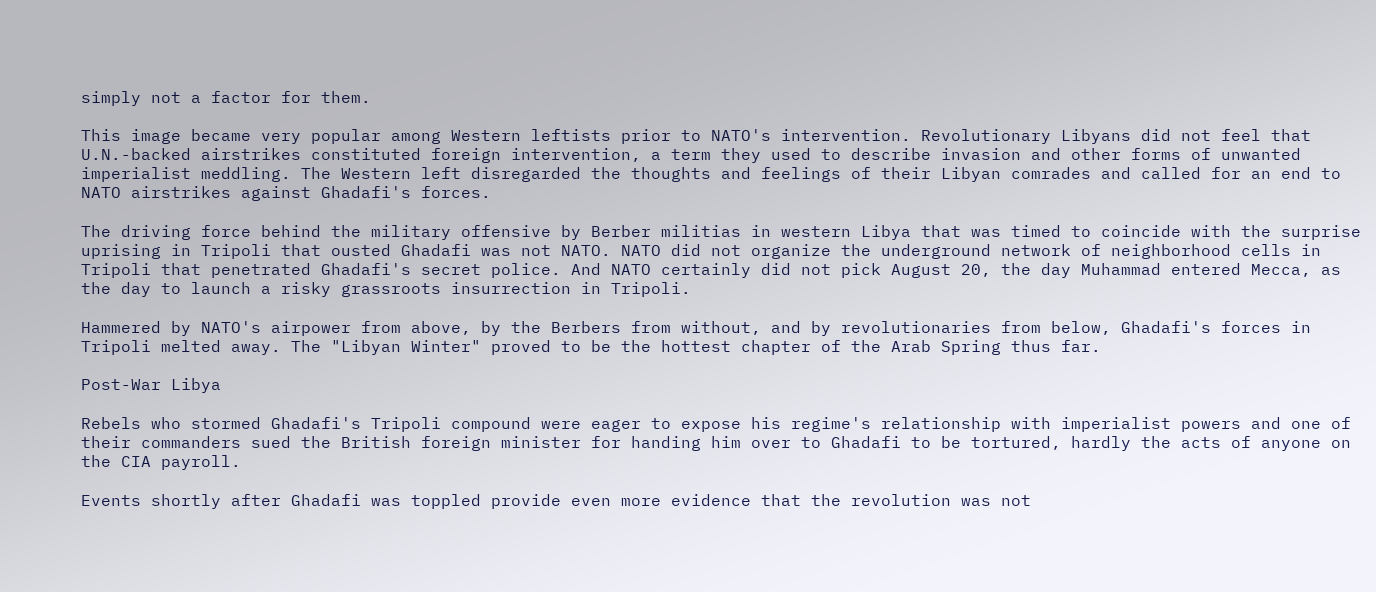simply not a factor for them.

This image became very popular among Western leftists prior to NATO's intervention. Revolutionary Libyans did not feel that U.N.-backed airstrikes constituted foreign intervention, a term they used to describe invasion and other forms of unwanted imperialist meddling. The Western left disregarded the thoughts and feelings of their Libyan comrades and called for an end to NATO airstrikes against Ghadafi's forces.

The driving force behind the military offensive by Berber militias in western Libya that was timed to coincide with the surprise uprising in Tripoli that ousted Ghadafi was not NATO. NATO did not organize the underground network of neighborhood cells in Tripoli that penetrated Ghadafi's secret police. And NATO certainly did not pick August 20, the day Muhammad entered Mecca, as the day to launch a risky grassroots insurrection in Tripoli.

Hammered by NATO's airpower from above, by the Berbers from without, and by revolutionaries from below, Ghadafi's forces in Tripoli melted away. The "Libyan Winter" proved to be the hottest chapter of the Arab Spring thus far.

Post-War Libya

Rebels who stormed Ghadafi's Tripoli compound were eager to expose his regime's relationship with imperialist powers and one of their commanders sued the British foreign minister for handing him over to Ghadafi to be tortured, hardly the acts of anyone on the CIA payroll.

Events shortly after Ghadafi was toppled provide even more evidence that the revolution was not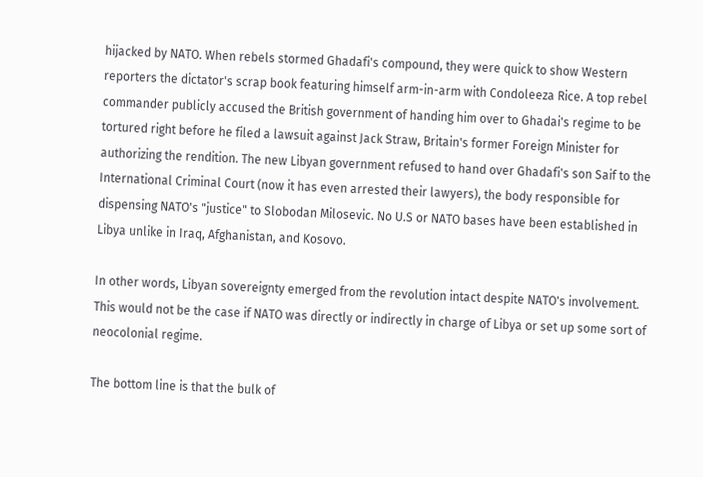hijacked by NATO. When rebels stormed Ghadafi's compound, they were quick to show Western reporters the dictator's scrap book featuring himself arm-in-arm with Condoleeza Rice. A top rebel commander publicly accused the British government of handing him over to Ghadai's regime to be tortured right before he filed a lawsuit against Jack Straw, Britain's former Foreign Minister for authorizing the rendition. The new Libyan government refused to hand over Ghadafi's son Saif to the International Criminal Court (now it has even arrested their lawyers), the body responsible for dispensing NATO's "justice" to Slobodan Milosevic. No U.S or NATO bases have been established in Libya unlike in Iraq, Afghanistan, and Kosovo.

In other words, Libyan sovereignty emerged from the revolution intact despite NATO's involvement. This would not be the case if NATO was directly or indirectly in charge of Libya or set up some sort of neocolonial regime.

The bottom line is that the bulk of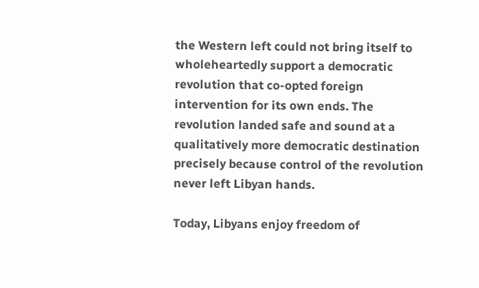the Western left could not bring itself to wholeheartedly support a democratic revolution that co-opted foreign intervention for its own ends. The revolution landed safe and sound at a qualitatively more democratic destination precisely because control of the revolution never left Libyan hands.

Today, Libyans enjoy freedom of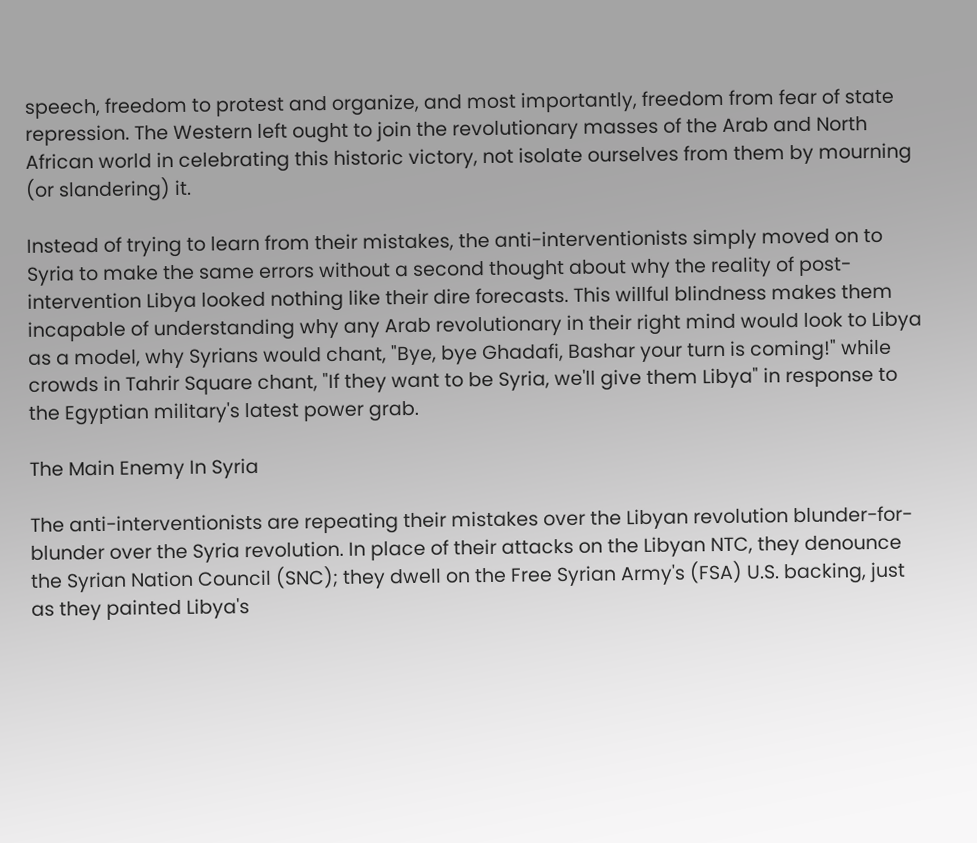speech, freedom to protest and organize, and most importantly, freedom from fear of state repression. The Western left ought to join the revolutionary masses of the Arab and North African world in celebrating this historic victory, not isolate ourselves from them by mourning (or slandering) it.

Instead of trying to learn from their mistakes, the anti-interventionists simply moved on to Syria to make the same errors without a second thought about why the reality of post-intervention Libya looked nothing like their dire forecasts. This willful blindness makes them incapable of understanding why any Arab revolutionary in their right mind would look to Libya as a model, why Syrians would chant, "Bye, bye Ghadafi, Bashar your turn is coming!" while crowds in Tahrir Square chant, "If they want to be Syria, we'll give them Libya" in response to the Egyptian military's latest power grab.

The Main Enemy In Syria

The anti-interventionists are repeating their mistakes over the Libyan revolution blunder-for-blunder over the Syria revolution. In place of their attacks on the Libyan NTC, they denounce the Syrian Nation Council (SNC); they dwell on the Free Syrian Army's (FSA) U.S. backing, just as they painted Libya's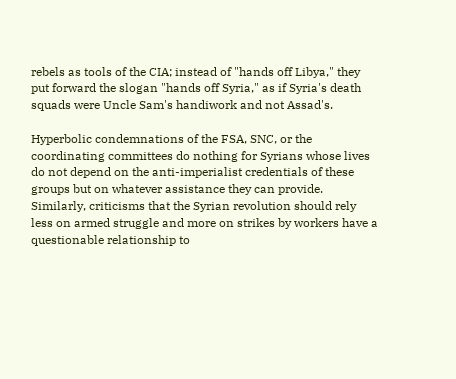rebels as tools of the CIA; instead of "hands off Libya," they put forward the slogan "hands off Syria," as if Syria's death squads were Uncle Sam's handiwork and not Assad's.

Hyperbolic condemnations of the FSA, SNC, or the coordinating committees do nothing for Syrians whose lives do not depend on the anti-imperialist credentials of these groups but on whatever assistance they can provide. Similarly, criticisms that the Syrian revolution should rely less on armed struggle and more on strikes by workers have a questionable relationship to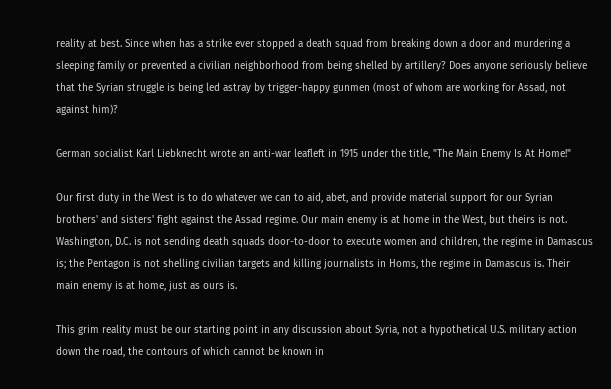reality at best. Since when has a strike ever stopped a death squad from breaking down a door and murdering a sleeping family or prevented a civilian neighborhood from being shelled by artillery? Does anyone seriously believe that the Syrian struggle is being led astray by trigger-happy gunmen (most of whom are working for Assad, not against him)?

German socialist Karl Liebknecht wrote an anti-war leafleft in 1915 under the title, "The Main Enemy Is At Home!"

Our first duty in the West is to do whatever we can to aid, abet, and provide material support for our Syrian brothers' and sisters' fight against the Assad regime. Our main enemy is at home in the West, but theirs is not. Washington, D.C. is not sending death squads door-to-door to execute women and children, the regime in Damascus is; the Pentagon is not shelling civilian targets and killing journalists in Homs, the regime in Damascus is. Their main enemy is at home, just as ours is.

This grim reality must be our starting point in any discussion about Syria, not a hypothetical U.S. military action down the road, the contours of which cannot be known in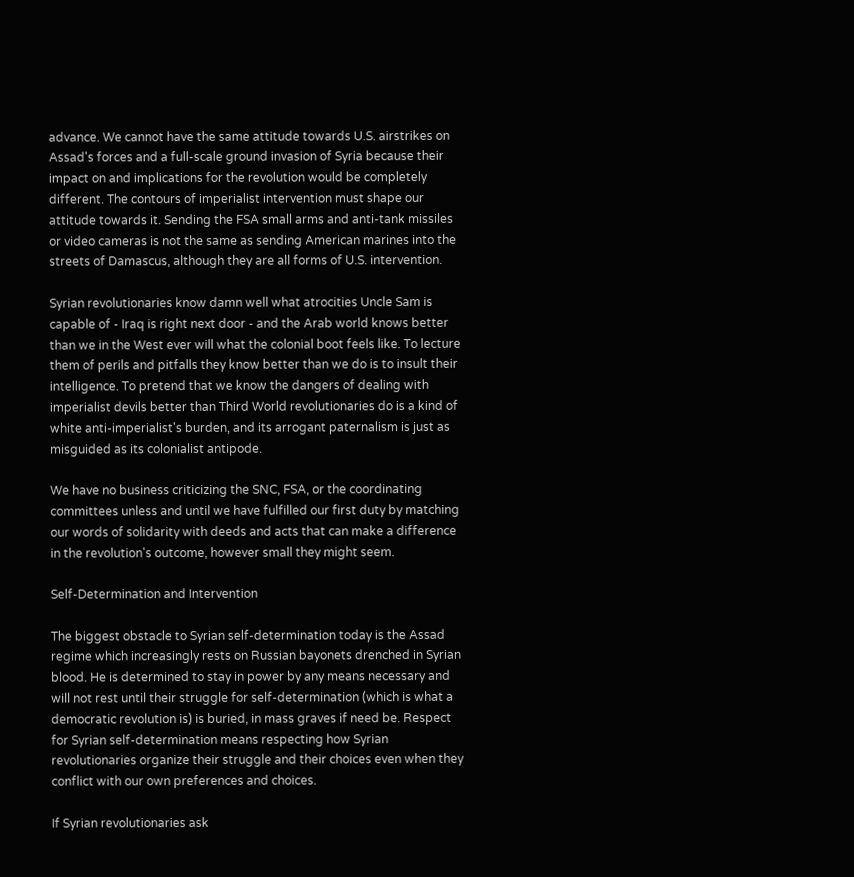advance. We cannot have the same attitude towards U.S. airstrikes on Assad's forces and a full-scale ground invasion of Syria because their impact on and implications for the revolution would be completely different. The contours of imperialist intervention must shape our attitude towards it. Sending the FSA small arms and anti-tank missiles or video cameras is not the same as sending American marines into the streets of Damascus, although they are all forms of U.S. intervention.

Syrian revolutionaries know damn well what atrocities Uncle Sam is capable of - Iraq is right next door - and the Arab world knows better than we in the West ever will what the colonial boot feels like. To lecture them of perils and pitfalls they know better than we do is to insult their intelligence. To pretend that we know the dangers of dealing with imperialist devils better than Third World revolutionaries do is a kind of white anti-imperialist's burden, and its arrogant paternalism is just as misguided as its colonialist antipode.

We have no business criticizing the SNC, FSA, or the coordinating committees unless and until we have fulfilled our first duty by matching our words of solidarity with deeds and acts that can make a difference in the revolution's outcome, however small they might seem.

Self-Determination and Intervention

The biggest obstacle to Syrian self-determination today is the Assad regime which increasingly rests on Russian bayonets drenched in Syrian blood. He is determined to stay in power by any means necessary and will not rest until their struggle for self-determination (which is what a democratic revolution is) is buried, in mass graves if need be. Respect for Syrian self-determination means respecting how Syrian revolutionaries organize their struggle and their choices even when they conflict with our own preferences and choices.

If Syrian revolutionaries ask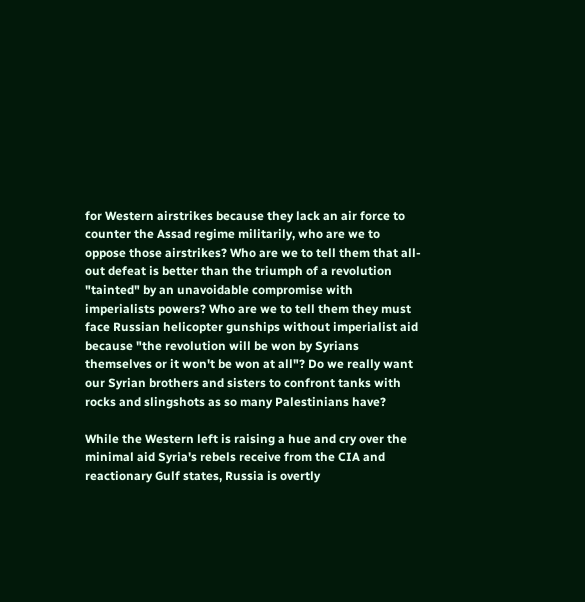for Western airstrikes because they lack an air force to counter the Assad regime militarily, who are we to oppose those airstrikes? Who are we to tell them that all-out defeat is better than the triumph of a revolution "tainted" by an unavoidable compromise with imperialists powers? Who are we to tell them they must face Russian helicopter gunships without imperialist aid because "the revolution will be won by Syrians themselves or it won't be won at all"? Do we really want our Syrian brothers and sisters to confront tanks with rocks and slingshots as so many Palestinians have?

While the Western left is raising a hue and cry over the minimal aid Syria's rebels receive from the CIA and reactionary Gulf states, Russia is overtly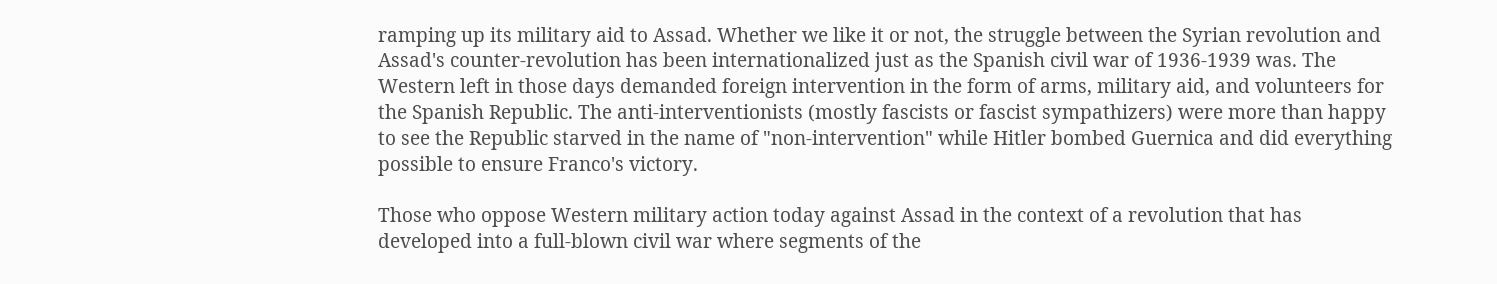ramping up its military aid to Assad. Whether we like it or not, the struggle between the Syrian revolution and Assad's counter-revolution has been internationalized just as the Spanish civil war of 1936-1939 was. The Western left in those days demanded foreign intervention in the form of arms, military aid, and volunteers for the Spanish Republic. The anti-interventionists (mostly fascists or fascist sympathizers) were more than happy to see the Republic starved in the name of "non-intervention" while Hitler bombed Guernica and did everything possible to ensure Franco's victory.

Those who oppose Western military action today against Assad in the context of a revolution that has developed into a full-blown civil war where segments of the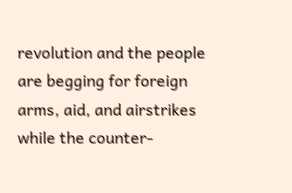revolution and the people are begging for foreign arms, aid, and airstrikes while the counter-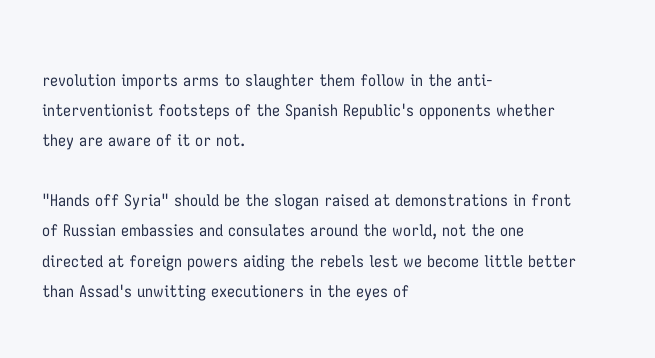revolution imports arms to slaughter them follow in the anti-interventionist footsteps of the Spanish Republic's opponents whether they are aware of it or not.

"Hands off Syria" should be the slogan raised at demonstrations in front of Russian embassies and consulates around the world, not the one directed at foreign powers aiding the rebels lest we become little better than Assad's unwitting executioners in the eyes of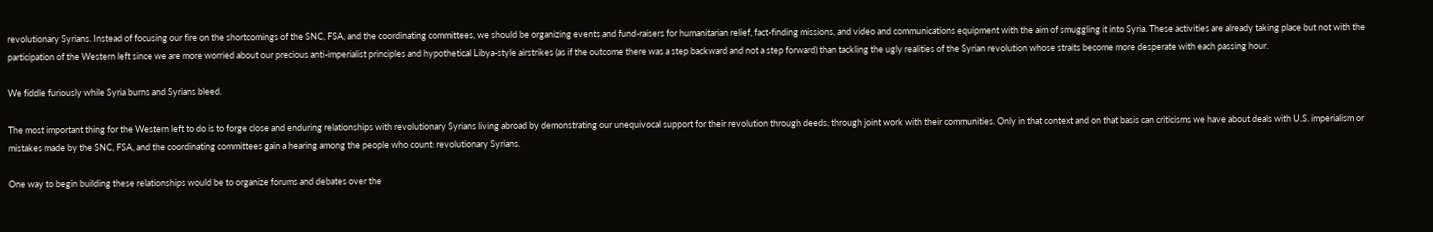revolutionary Syrians. Instead of focusing our fire on the shortcomings of the SNC, FSA, and the coordinating committees, we should be organizing events and fund-raisers for humanitarian relief, fact-finding missions, and video and communications equipment with the aim of smuggling it into Syria. These activities are already taking place but not with the participation of the Western left since we are more worried about our precious anti-imperialist principles and hypothetical Libya-style airstrikes (as if the outcome there was a step backward and not a step forward) than tackling the ugly realities of the Syrian revolution whose straits become more desperate with each passing hour.

We fiddle furiously while Syria burns and Syrians bleed.

The most important thing for the Western left to do is to forge close and enduring relationships with revolutionary Syrians living abroad by demonstrating our unequivocal support for their revolution through deeds, through joint work with their communities. Only in that context and on that basis can criticisms we have about deals with U.S. imperialism or mistakes made by the SNC, FSA, and the coordinating committees gain a hearing among the people who count: revolutionary Syrians.

One way to begin building these relationships would be to organize forums and debates over the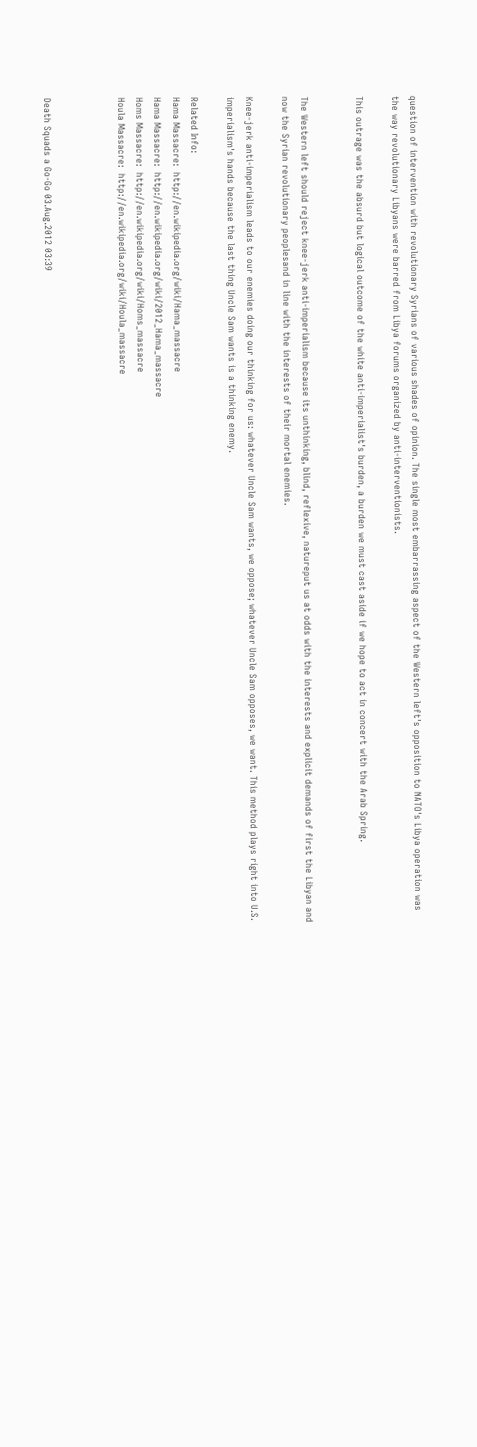question of intervention with revolutionary Syrians of various shades of opinion. The single most embarrassing aspect of the Western left's opposition to NATO's Libya operation was the way revolutionary Libyans were barred from Libya forums organized by anti-interventionists.

This outrage was the absurd but logical outcome of the white anti-imperialist's burden, a burden we must cast aside if we hope to act in concert with the Arab Spring.


The Western left should reject knee-jerk anti-imperialism because its unthinking, blind, reflexive, natureput us at odds with the interests and explicit demands of first the Libyan and now the Syrian revolutionary peoplesand in line with the interests of their mortal enemies.

Knee-jerk anti-imperialism leads to our enemies doing our thinking for us: whatever Uncle Sam wants, we oppose; whatever Uncle Sam opposes, we want. This method plays right into U.S. imperialism's hands because the last thing Uncle Sam wants is a thinking enemy.

Related Info:
Hama Massacre:  http://en.wikipedia.org/wiki/Hama_massacre
Hama Massacre:  http://en.wikipedia.org/wiki/2012_Hama_massacre
Homs Massacre:  http://en.wikipedia.org/wiki/Homs_massacre
Houla Massacre:  http://en.wikipedia.org/wiki/Houla_massacre



Death Squads a Go-Go 03.Aug.2012 03:39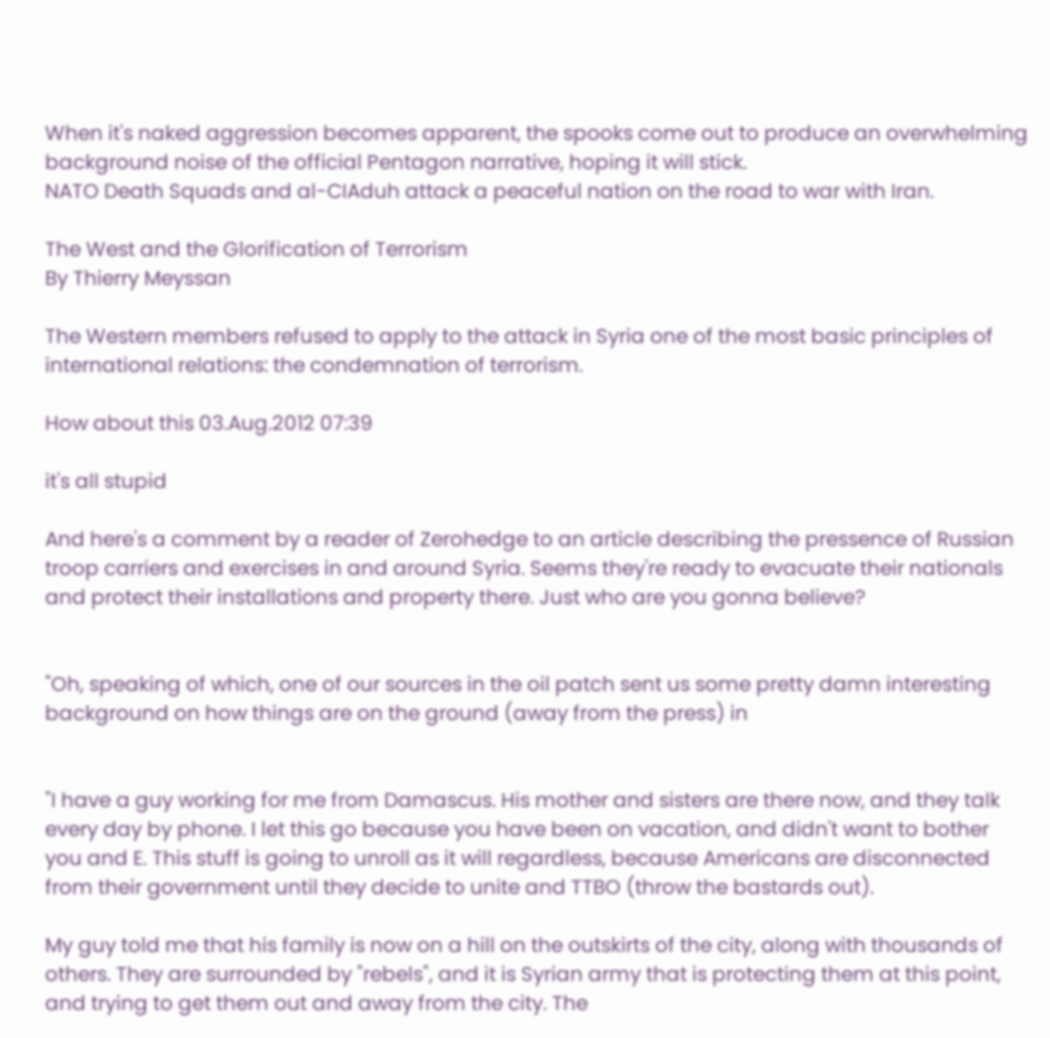When it's naked aggression becomes apparent, the spooks come out to produce an overwhelming background noise of the official Pentagon narrative, hoping it will stick.
NATO Death Squads and al-CIAduh attack a peaceful nation on the road to war with Iran.

The West and the Glorification of Terrorism
By Thierry Meyssan

The Western members refused to apply to the attack in Syria one of the most basic principles of international relations: the condemnation of terrorism.

How about this 03.Aug.2012 07:39

it's all stupid

And here's a comment by a reader of Zerohedge to an article describing the pressence of Russian troop carriers and exercises in and around Syria. Seems they're ready to evacuate their nationals and protect their installations and property there. Just who are you gonna believe?


"Oh, speaking of which, one of our sources in the oil patch sent us some pretty damn interesting background on how things are on the ground (away from the press) in


"I have a guy working for me from Damascus. His mother and sisters are there now, and they talk every day by phone. I let this go because you have been on vacation, and didn't want to bother you and E. This stuff is going to unroll as it will regardless, because Americans are disconnected from their government until they decide to unite and TTBO (throw the bastards out).

My guy told me that his family is now on a hill on the outskirts of the city, along with thousands of others. They are surrounded by "rebels", and it is Syrian army that is protecting them at this point, and trying to get them out and away from the city. The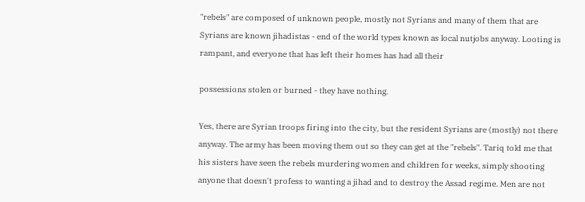"rebels" are composed of unknown people, mostly not Syrians and many of them that are Syrians are known jihadistas - end of the world types known as local nutjobs anyway. Looting is rampant, and everyone that has left their homes has had all their

possessions stolen or burned - they have nothing.

Yes, there are Syrian troops firing into the city, but the resident Syrians are (mostly) not there anyway. The army has been moving them out so they can get at the "rebels". Tariq told me that his sisters have seen the rebels murdering women and children for weeks, simply shooting anyone that doesn't profess to wanting a jihad and to destroy the Assad regime. Men are not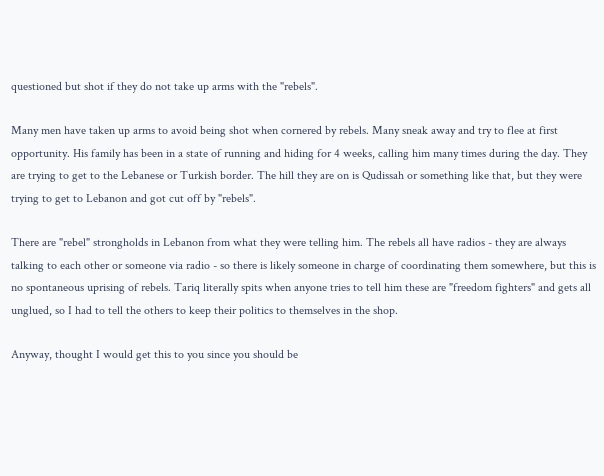questioned but shot if they do not take up arms with the "rebels".

Many men have taken up arms to avoid being shot when cornered by rebels. Many sneak away and try to flee at first opportunity. His family has been in a state of running and hiding for 4 weeks, calling him many times during the day. They are trying to get to the Lebanese or Turkish border. The hill they are on is Qudissah or something like that, but they were trying to get to Lebanon and got cut off by "rebels".

There are "rebel" strongholds in Lebanon from what they were telling him. The rebels all have radios - they are always talking to each other or someone via radio - so there is likely someone in charge of coordinating them somewhere, but this is no spontaneous uprising of rebels. Tariq literally spits when anyone tries to tell him these are "freedom fighters" and gets all unglued, so I had to tell the others to keep their politics to themselves in the shop.

Anyway, thought I would get this to you since you should be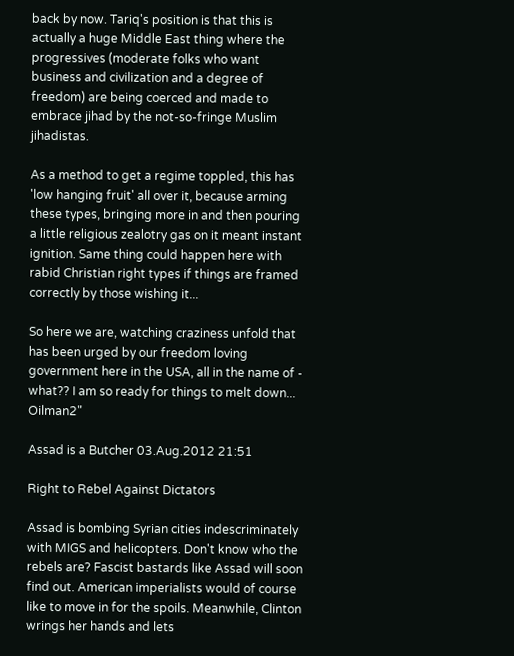back by now. Tariq's position is that this is actually a huge Middle East thing where the progressives (moderate folks who want business and civilization and a degree of freedom) are being coerced and made to embrace jihad by the not-so-fringe Muslim jihadistas.

As a method to get a regime toppled, this has 'low hanging fruit' all over it, because arming these types, bringing more in and then pouring a little religious zealotry gas on it meant instant ignition. Same thing could happen here with rabid Christian right types if things are framed correctly by those wishing it...

So here we are, watching craziness unfold that has been urged by our freedom loving government here in the USA, all in the name of - what?? I am so ready for things to melt down... Oilman2"

Assad is a Butcher 03.Aug.2012 21:51

Right to Rebel Against Dictators

Assad is bombing Syrian cities indescriminately with MIGS and helicopters. Don't know who the rebels are? Fascist bastards like Assad will soon find out. American imperialists would of course like to move in for the spoils. Meanwhile, Clinton wrings her hands and lets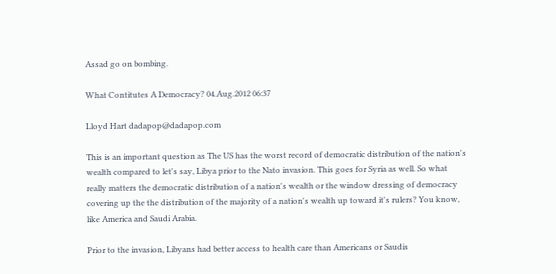Assad go on bombing.

What Contitutes A Democracy? 04.Aug.2012 06:37

Lloyd Hart dadapop@dadapop.com

This is an important question as The US has the worst record of democratic distribution of the nation's wealth compared to let's say, Libya prior to the Nato invasion. This goes for Syria as well. So what really matters the democratic distribution of a nation's wealth or the window dressing of democracy covering up the the distribution of the majority of a nation's wealth up toward it's rulers? You know, like America and Saudi Arabia.

Prior to the invasion, Libyans had better access to health care than Americans or Saudis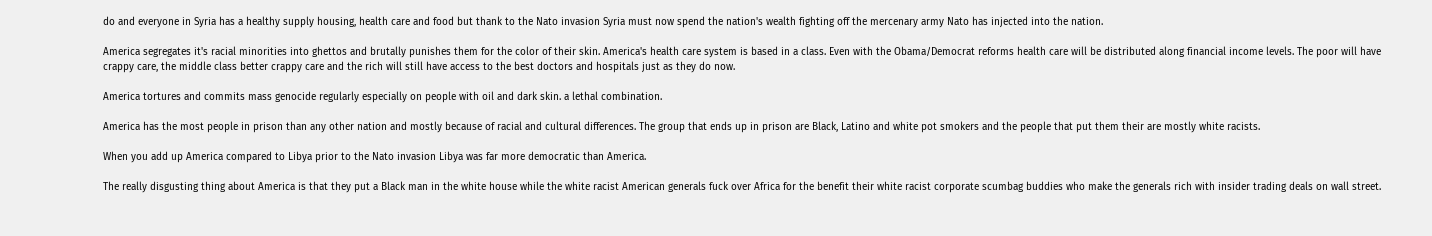do and everyone in Syria has a healthy supply housing, health care and food but thank to the Nato invasion Syria must now spend the nation's wealth fighting off the mercenary army Nato has injected into the nation.

America segregates it's racial minorities into ghettos and brutally punishes them for the color of their skin. America's health care system is based in a class. Even with the Obama/Democrat reforms health care will be distributed along financial income levels. The poor will have crappy care, the middle class better crappy care and the rich will still have access to the best doctors and hospitals just as they do now.

America tortures and commits mass genocide regularly especially on people with oil and dark skin. a lethal combination.

America has the most people in prison than any other nation and mostly because of racial and cultural differences. The group that ends up in prison are Black, Latino and white pot smokers and the people that put them their are mostly white racists.

When you add up America compared to Libya prior to the Nato invasion Libya was far more democratic than America.

The really disgusting thing about America is that they put a Black man in the white house while the white racist American generals fuck over Africa for the benefit their white racist corporate scumbag buddies who make the generals rich with insider trading deals on wall street.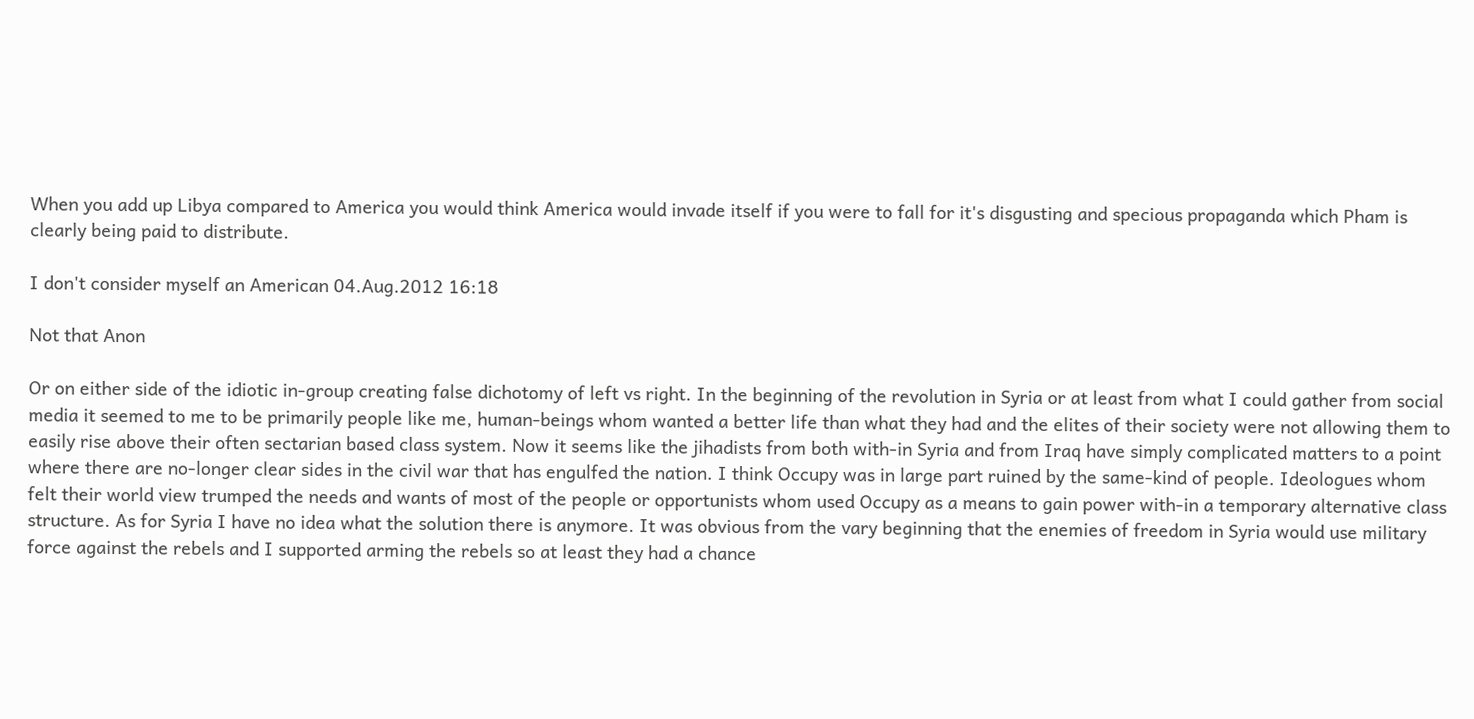When you add up Libya compared to America you would think America would invade itself if you were to fall for it's disgusting and specious propaganda which Pham is clearly being paid to distribute.

I don't consider myself an American 04.Aug.2012 16:18

Not that Anon

Or on either side of the idiotic in-group creating false dichotomy of left vs right. In the beginning of the revolution in Syria or at least from what I could gather from social media it seemed to me to be primarily people like me, human-beings whom wanted a better life than what they had and the elites of their society were not allowing them to easily rise above their often sectarian based class system. Now it seems like the jihadists from both with-in Syria and from Iraq have simply complicated matters to a point where there are no-longer clear sides in the civil war that has engulfed the nation. I think Occupy was in large part ruined by the same-kind of people. Ideologues whom felt their world view trumped the needs and wants of most of the people or opportunists whom used Occupy as a means to gain power with-in a temporary alternative class structure. As for Syria I have no idea what the solution there is anymore. It was obvious from the vary beginning that the enemies of freedom in Syria would use military force against the rebels and I supported arming the rebels so at least they had a chance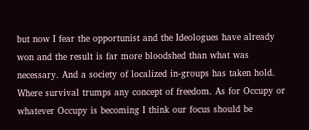but now I fear the opportunist and the Ideologues have already won and the result is far more bloodshed than what was necessary. And a society of localized in-groups has taken hold. Where survival trumps any concept of freedom. As for Occupy or whatever Occupy is becoming I think our focus should be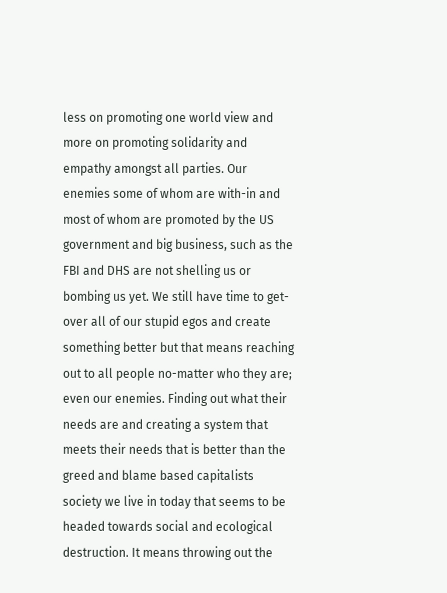less on promoting one world view and more on promoting solidarity and empathy amongst all parties. Our enemies some of whom are with-in and most of whom are promoted by the US government and big business, such as the FBI and DHS are not shelling us or bombing us yet. We still have time to get-over all of our stupid egos and create something better but that means reaching out to all people no-matter who they are; even our enemies. Finding out what their needs are and creating a system that meets their needs that is better than the greed and blame based capitalists society we live in today that seems to be headed towards social and ecological destruction. It means throwing out the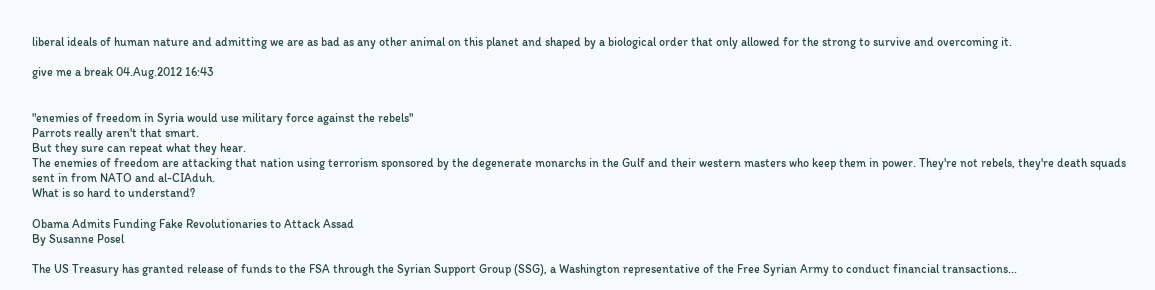liberal ideals of human nature and admitting we are as bad as any other animal on this planet and shaped by a biological order that only allowed for the strong to survive and overcoming it.

give me a break 04.Aug.2012 16:43


"enemies of freedom in Syria would use military force against the rebels"
Parrots really aren't that smart.
But they sure can repeat what they hear.
The enemies of freedom are attacking that nation using terrorism sponsored by the degenerate monarchs in the Gulf and their western masters who keep them in power. They're not rebels, they're death squads sent in from NATO and al-CIAduh.
What is so hard to understand?

Obama Admits Funding Fake Revolutionaries to Attack Assad
By Susanne Posel

The US Treasury has granted release of funds to the FSA through the Syrian Support Group (SSG), a Washington representative of the Free Syrian Army to conduct financial transactions...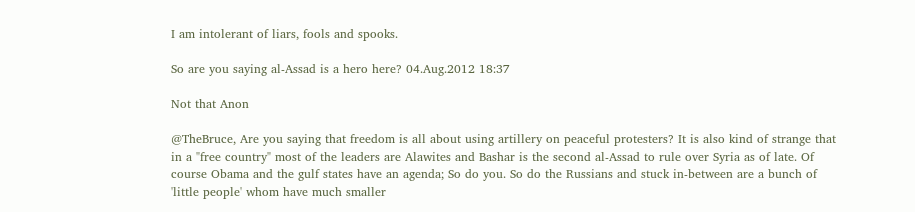I am intolerant of liars, fools and spooks.

So are you saying al-Assad is a hero here? 04.Aug.2012 18:37

Not that Anon

@TheBruce, Are you saying that freedom is all about using artillery on peaceful protesters? It is also kind of strange that in a "free country" most of the leaders are Alawites and Bashar is the second al-Assad to rule over Syria as of late. Of course Obama and the gulf states have an agenda; So do you. So do the Russians and stuck in-between are a bunch of 'little people' whom have much smaller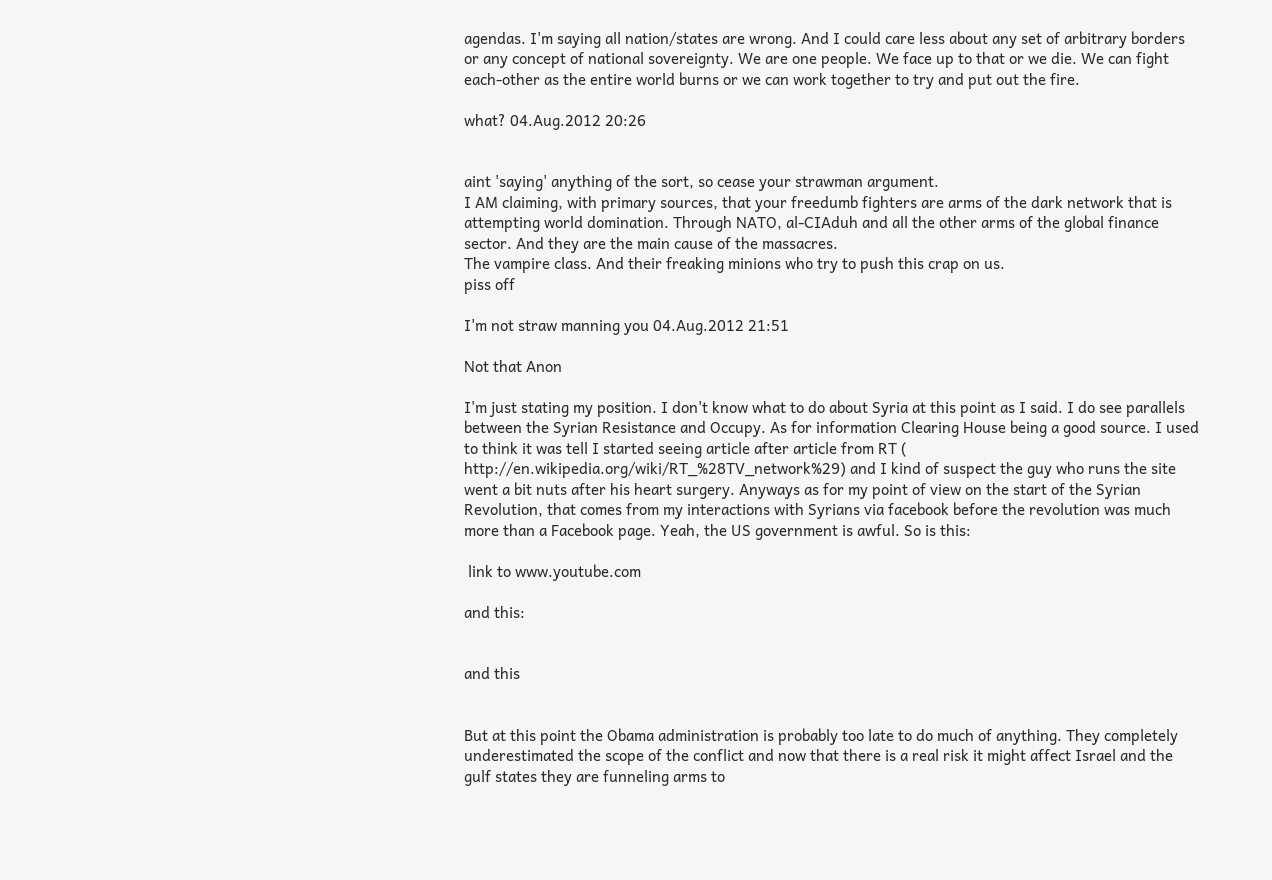agendas. I'm saying all nation/states are wrong. And I could care less about any set of arbitrary borders or any concept of national sovereignty. We are one people. We face up to that or we die. We can fight each-other as the entire world burns or we can work together to try and put out the fire.

what? 04.Aug.2012 20:26


aint 'saying' anything of the sort, so cease your strawman argument.
I AM claiming, with primary sources, that your freedumb fighters are arms of the dark network that is attempting world domination. Through NATO, al-CIAduh and all the other arms of the global finance sector. And they are the main cause of the massacres.
The vampire class. And their freaking minions who try to push this crap on us.
piss off

I'm not straw manning you 04.Aug.2012 21:51

Not that Anon

I'm just stating my position. I don't know what to do about Syria at this point as I said. I do see parallels between the Syrian Resistance and Occupy. As for information Clearing House being a good source. I used to think it was tell I started seeing article after article from RT ( http://en.wikipedia.org/wiki/RT_%28TV_network%29) and I kind of suspect the guy who runs the site went a bit nuts after his heart surgery. Anyways as for my point of view on the start of the Syrian Revolution, that comes from my interactions with Syrians via facebook before the revolution was much more than a Facebook page. Yeah, the US government is awful. So is this:

 link to www.youtube.com

and this:


and this


But at this point the Obama administration is probably too late to do much of anything. They completely underestimated the scope of the conflict and now that there is a real risk it might affect Israel and the gulf states they are funneling arms to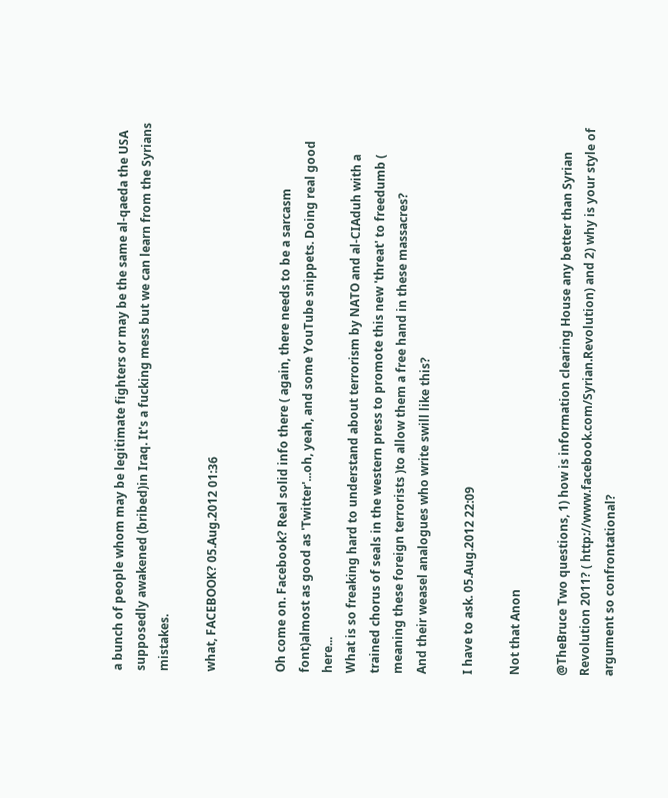a bunch of people whom may be legitimate fighters or may be the same al-qaeda the USA supposedly awakened (bribed)in Iraq. It's a fucking mess but we can learn from the Syrians mistakes.

what, FACEBOOK? 05.Aug.2012 01:36


Oh come on. Facebook? Real solid info there ( again, there needs to be a sarcasm font)almost as good as 'Twitter'...oh, yeah, and some YouTube snippets. Doing real good here...
What is so freaking hard to understand about terrorism by NATO and al-CIAduh with a trained chorus of seals in the western press to promote this new 'threat' to freedumb ( meaning these foreign terrorists )to allow them a free hand in these massacres?
And their weasel analogues who write swill like this?

I have to ask. 05.Aug.2012 22:09

Not that Anon

@TheBruce Two questions, 1) how is information clearing House any better than Syrian Revolution 2011? ( http://www.facebook.com/Syrian.Revolution) and 2) why is your style of argument so confrontational?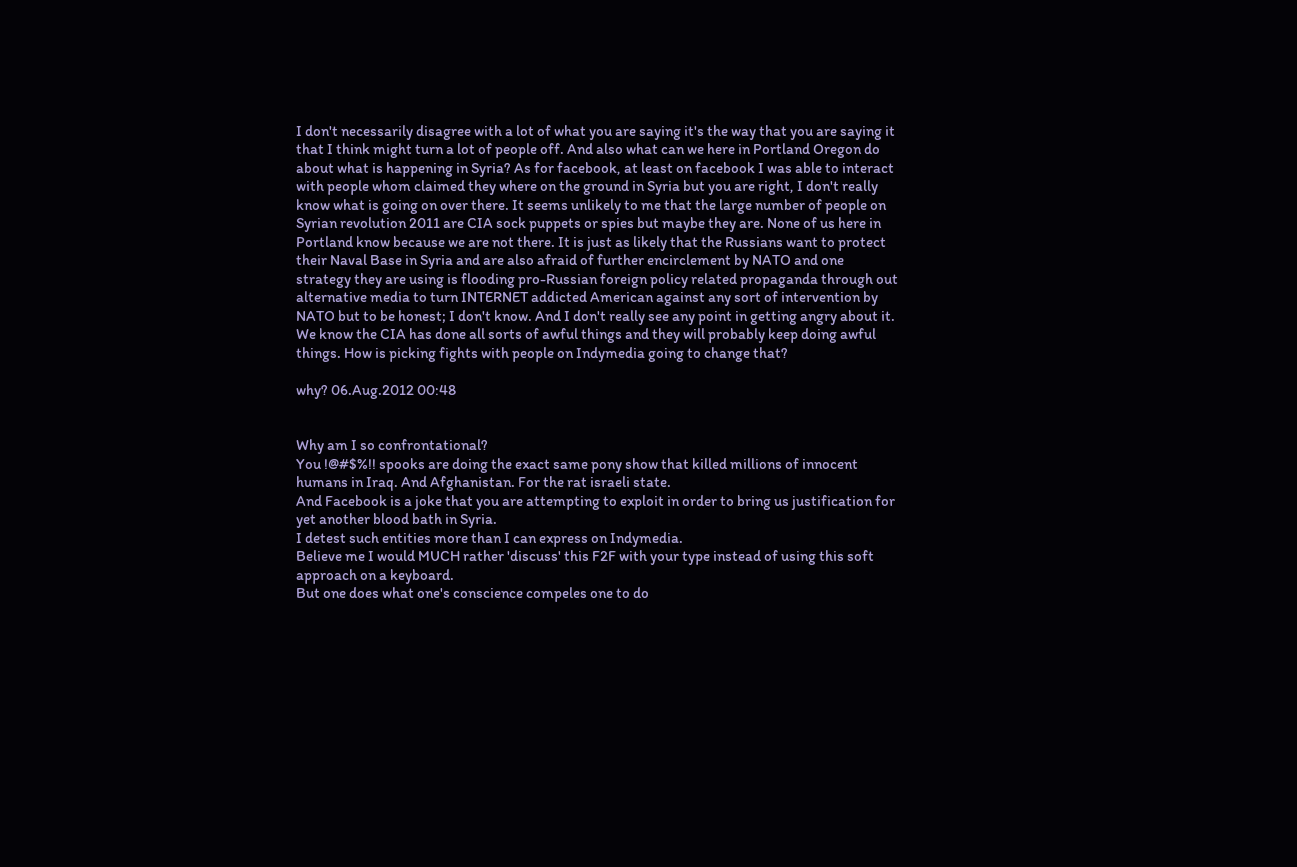I don't necessarily disagree with a lot of what you are saying it's the way that you are saying it that I think might turn a lot of people off. And also what can we here in Portland Oregon do about what is happening in Syria? As for facebook, at least on facebook I was able to interact with people whom claimed they where on the ground in Syria but you are right, I don't really know what is going on over there. It seems unlikely to me that the large number of people on Syrian revolution 2011 are CIA sock puppets or spies but maybe they are. None of us here in Portland know because we are not there. It is just as likely that the Russians want to protect their Naval Base in Syria and are also afraid of further encirclement by NATO and one strategy they are using is flooding pro-Russian foreign policy related propaganda through out alternative media to turn INTERNET addicted American against any sort of intervention by NATO but to be honest; I don't know. And I don't really see any point in getting angry about it. We know the CIA has done all sorts of awful things and they will probably keep doing awful things. How is picking fights with people on Indymedia going to change that?

why? 06.Aug.2012 00:48


Why am I so confrontational?
You !@#$%!! spooks are doing the exact same pony show that killed millions of innocent humans in Iraq. And Afghanistan. For the rat israeli state.
And Facebook is a joke that you are attempting to exploit in order to bring us justification for yet another blood bath in Syria.
I detest such entities more than I can express on Indymedia.
Believe me I would MUCH rather 'discuss' this F2F with your type instead of using this soft approach on a keyboard.
But one does what one's conscience compeles one to do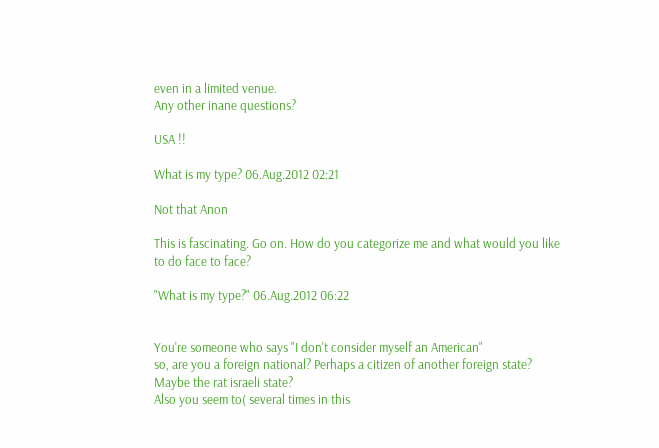even in a limited venue.
Any other inane questions?

USA !!

What is my type? 06.Aug.2012 02:21

Not that Anon

This is fascinating. Go on. How do you categorize me and what would you like to do face to face?

"What is my type?" 06.Aug.2012 06:22


You're someone who says "I don't consider myself an American"
so, are you a foreign national? Perhaps a citizen of another foreign state? Maybe the rat israeli state?
Also you seem to( several times in this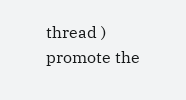thread ) promote the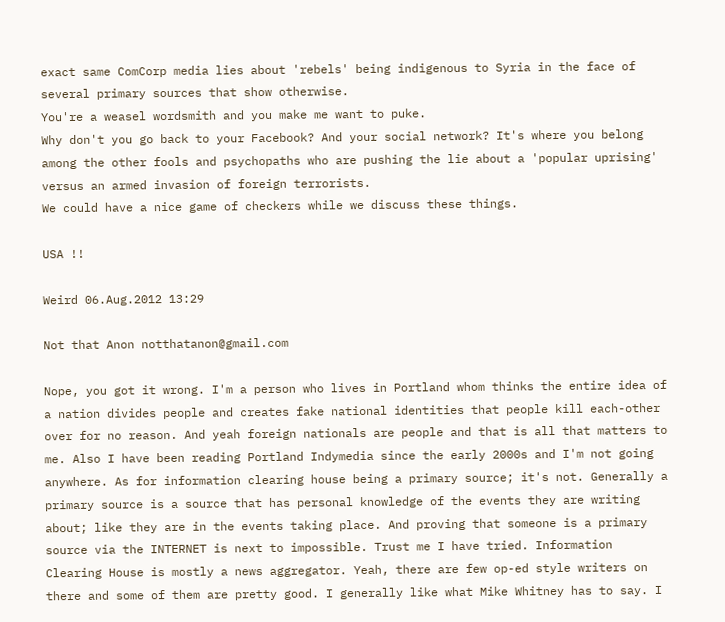exact same ComCorp media lies about 'rebels' being indigenous to Syria in the face of several primary sources that show otherwise.
You're a weasel wordsmith and you make me want to puke.
Why don't you go back to your Facebook? And your social network? It's where you belong among the other fools and psychopaths who are pushing the lie about a 'popular uprising' versus an armed invasion of foreign terrorists.
We could have a nice game of checkers while we discuss these things.

USA !!

Weird 06.Aug.2012 13:29

Not that Anon notthatanon@gmail.com

Nope, you got it wrong. I'm a person who lives in Portland whom thinks the entire idea of a nation divides people and creates fake national identities that people kill each-other over for no reason. And yeah foreign nationals are people and that is all that matters to me. Also I have been reading Portland Indymedia since the early 2000s and I'm not going anywhere. As for information clearing house being a primary source; it's not. Generally a primary source is a source that has personal knowledge of the events they are writing about; like they are in the events taking place. And proving that someone is a primary source via the INTERNET is next to impossible. Trust me I have tried. Information Clearing House is mostly a news aggregator. Yeah, there are few op-ed style writers on there and some of them are pretty good. I generally like what Mike Whitney has to say. I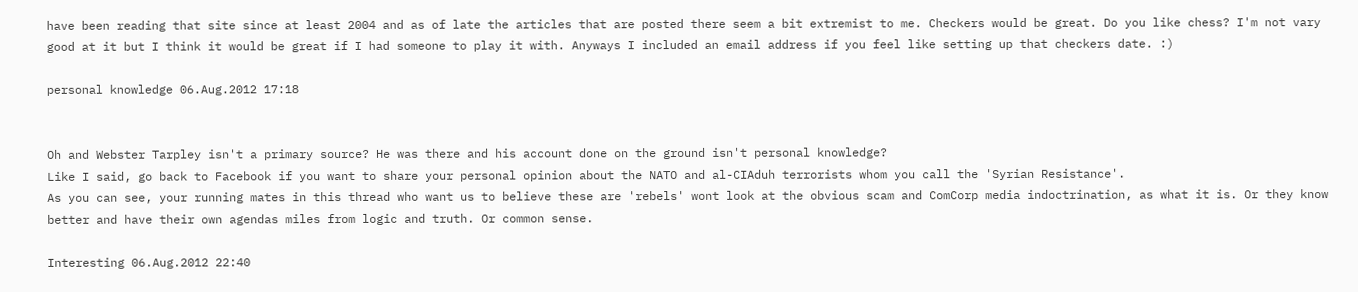have been reading that site since at least 2004 and as of late the articles that are posted there seem a bit extremist to me. Checkers would be great. Do you like chess? I'm not vary good at it but I think it would be great if I had someone to play it with. Anyways I included an email address if you feel like setting up that checkers date. :)

personal knowledge 06.Aug.2012 17:18


Oh and Webster Tarpley isn't a primary source? He was there and his account done on the ground isn't personal knowledge?
Like I said, go back to Facebook if you want to share your personal opinion about the NATO and al-CIAduh terrorists whom you call the 'Syrian Resistance'.
As you can see, your running mates in this thread who want us to believe these are 'rebels' wont look at the obvious scam and ComCorp media indoctrination, as what it is. Or they know better and have their own agendas miles from logic and truth. Or common sense.

Interesting 06.Aug.2012 22:40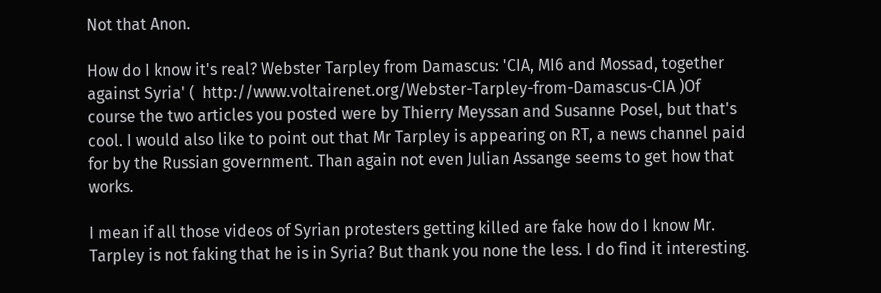Not that Anon.

How do I know it's real? Webster Tarpley from Damascus: 'CIA, MI6 and Mossad, together against Syria' (  http://www.voltairenet.org/Webster-Tarpley-from-Damascus-CIA )Of course the two articles you posted were by Thierry Meyssan and Susanne Posel, but that's cool. I would also like to point out that Mr Tarpley is appearing on RT, a news channel paid for by the Russian government. Than again not even Julian Assange seems to get how that works.

I mean if all those videos of Syrian protesters getting killed are fake how do I know Mr. Tarpley is not faking that he is in Syria? But thank you none the less. I do find it interesting.